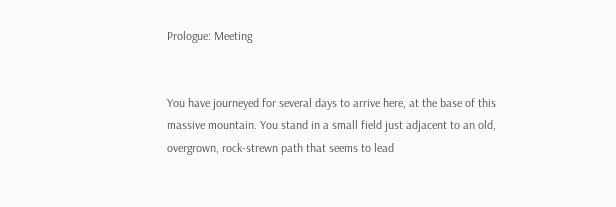Prologue: Meeting


You have journeyed for several days to arrive here, at the base of this massive mountain. You stand in a small field just adjacent to an old, overgrown, rock-strewn path that seems to lead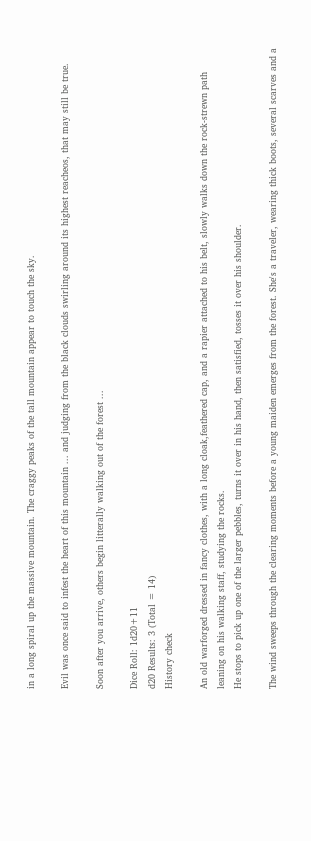in a long spiral up the massive mountain. The craggy peaks of the tall mountain appear to touch the sky.

Evil was once said to infest the heart of this mountain ... and judging from the black clouds swirling around its highest reacheos, that may still be true.

Soon after you arrive, others begin litterally walking out of the forest ...

Dice Roll: 1d20+11
d20 Results: 3 (Total = 14)
History check

An old warforged dressed in fancy clothes, with a long cloak,feathered cap, and a rapier attached to his belt, slowly walks down the rock-strewn path leaning on his walking staff, studying the rocks.
He stops to pick up one of the larger pebbles, turns it over in his hand, then satisfied, tosses it over his shoulder.

The wind sweeps through the clearing moments before a young maiden emerges from the forest. She's a traveler, wearing thick boots, several scarves and a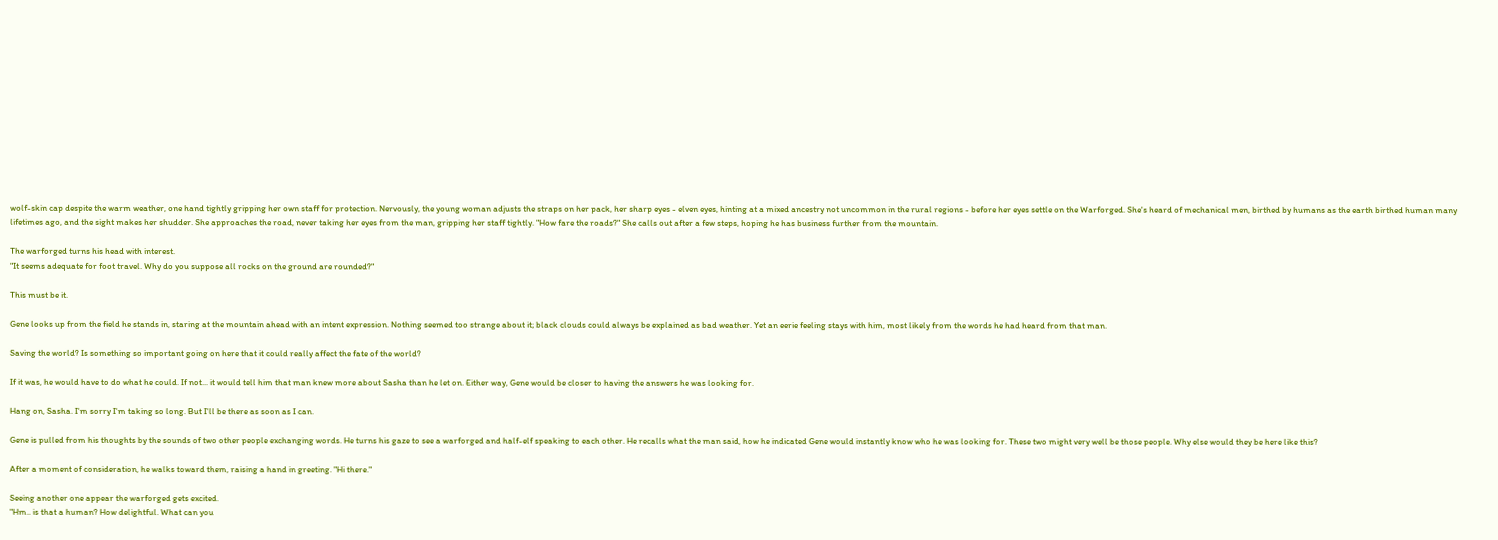wolf-skin cap despite the warm weather, one hand tightly gripping her own staff for protection. Nervously, the young woman adjusts the straps on her pack, her sharp eyes - elven eyes, hinting at a mixed ancestry not uncommon in the rural regions - before her eyes settle on the Warforged. She's heard of mechanical men, birthed by humans as the earth birthed human many lifetimes ago, and the sight makes her shudder. She approaches the road, never taking her eyes from the man, gripping her staff tightly. "How fare the roads?" She calls out after a few steps, hoping he has business further from the mountain.

The warforged turns his head with interest.
"It seems adequate for foot travel. Why do you suppose all rocks on the ground are rounded?"

This must be it.

Gene looks up from the field he stands in, staring at the mountain ahead with an intent expression. Nothing seemed too strange about it; black clouds could always be explained as bad weather. Yet an eerie feeling stays with him, most likely from the words he had heard from that man.

Saving the world? Is something so important going on here that it could really affect the fate of the world?

If it was, he would have to do what he could. If not... it would tell him that man knew more about Sasha than he let on. Either way, Gene would be closer to having the answers he was looking for.

Hang on, Sasha. I'm sorry I'm taking so long. But I'll be there as soon as I can.

Gene is pulled from his thoughts by the sounds of two other people exchanging words. He turns his gaze to see a warforged and half-elf speaking to each other. He recalls what the man said, how he indicated Gene would instantly know who he was looking for. These two might very well be those people. Why else would they be here like this?

After a moment of consideration, he walks toward them, raising a hand in greeting. "Hi there."

Seeing another one appear the warforged gets excited.
"Hm.. is that a human? How delightful. What can you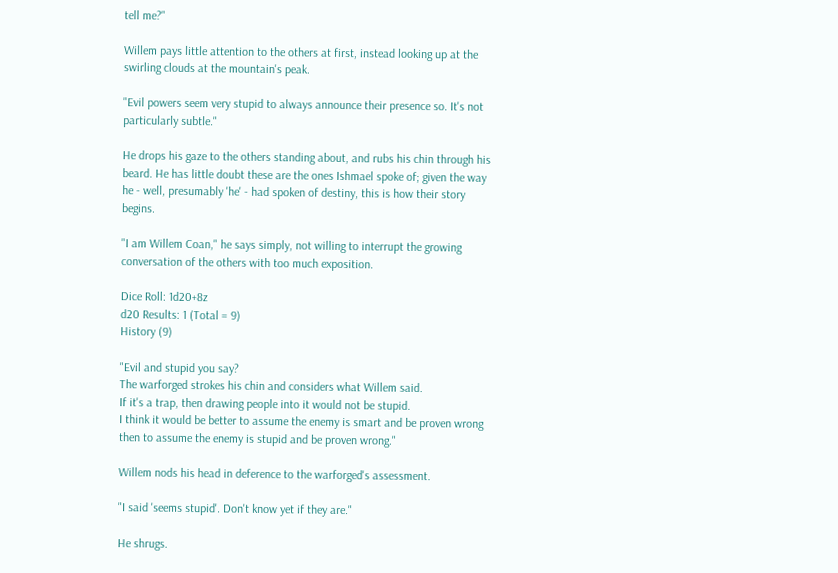tell me?"

Willem pays little attention to the others at first, instead looking up at the swirling clouds at the mountain's peak.

"Evil powers seem very stupid to always announce their presence so. It's not particularly subtle."

He drops his gaze to the others standing about, and rubs his chin through his beard. He has little doubt these are the ones Ishmael spoke of; given the way he - well, presumably 'he' - had spoken of destiny, this is how their story begins.

"I am Willem Coan," he says simply, not willing to interrupt the growing conversation of the others with too much exposition.

Dice Roll: 1d20+8z
d20 Results: 1 (Total = 9)
History (9)

"Evil and stupid you say?
The warforged strokes his chin and considers what Willem said.
If it's a trap, then drawing people into it would not be stupid.
I think it would be better to assume the enemy is smart and be proven wrong then to assume the enemy is stupid and be proven wrong."

Willem nods his head in deference to the warforged's assessment.

"I said 'seems stupid'. Don't know yet if they are."

He shrugs.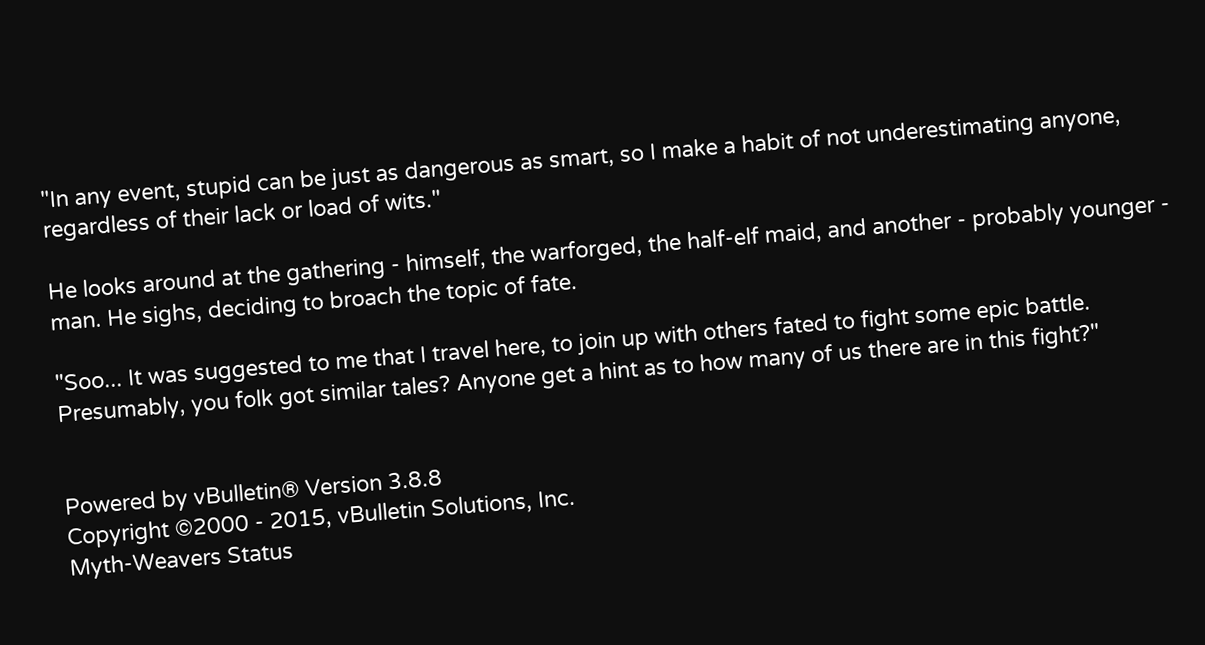"In any event, stupid can be just as dangerous as smart, so I make a habit of not underestimating anyone, regardless of their lack or load of wits."

He looks around at the gathering - himself, the warforged, the half-elf maid, and another - probably younger - man. He sighs, deciding to broach the topic of fate.

"Soo... It was suggested to me that I travel here, to join up with others fated to fight some epic battle. Presumably, you folk got similar tales? Anyone get a hint as to how many of us there are in this fight?"


Powered by vBulletin® Version 3.8.8
Copyright ©2000 - 2015, vBulletin Solutions, Inc.
Myth-Weavers Status